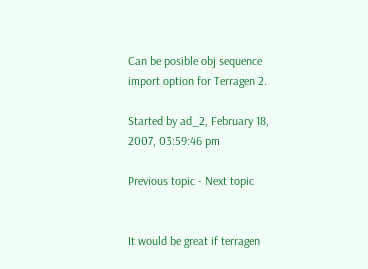Can be posible obj sequence import option for Terragen 2.

Started by ad_2, February 18, 2007, 03:59:46 pm

Previous topic - Next topic


It would be great if terragen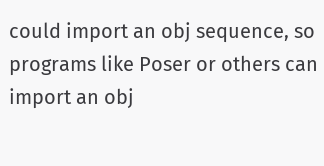could import an obj sequence, so programs like Poser or others can import an obj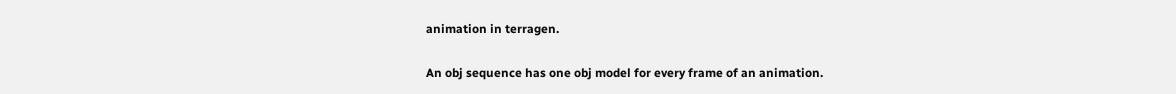animation in terragen.

An obj sequence has one obj model for every frame of an animation.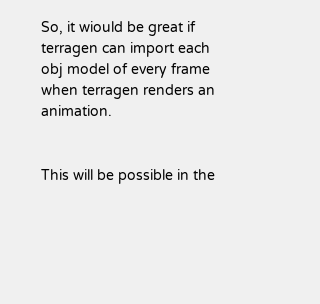So, it wiould be great if terragen can import each obj model of every frame when terragen renders an animation.


This will be possible in the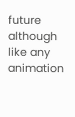future although like any animation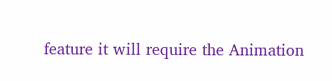feature it will require the Animation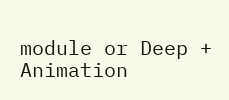module or Deep + Animation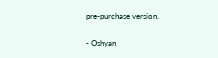pre-purchase version.

- Oshyan